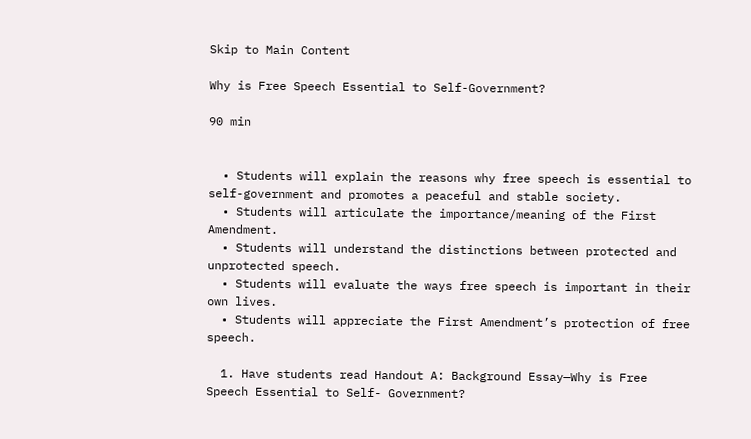Skip to Main Content

Why is Free Speech Essential to Self-Government?

90 min


  • Students will explain the reasons why free speech is essential to self-government and promotes a peaceful and stable society.
  • Students will articulate the importance/meaning of the First Amendment.
  • Students will understand the distinctions between protected and unprotected speech.
  • Students will evaluate the ways free speech is important in their own lives.
  • Students will appreciate the First Amendment’s protection of free speech.

  1. Have students read Handout A: Background Essay—Why is Free Speech Essential to Self- Government?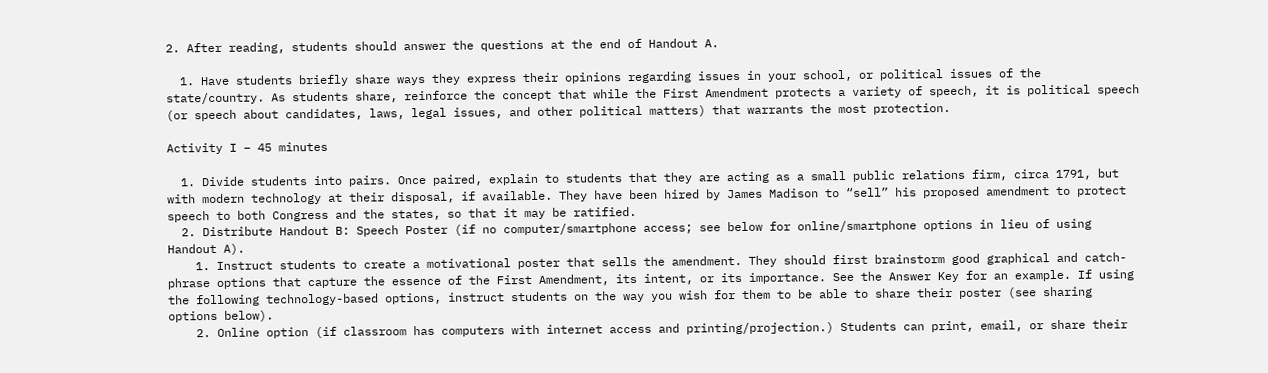2. After reading, students should answer the questions at the end of Handout A.

  1. Have students briefly share ways they express their opinions regarding issues in your school, or political issues of the state/country. As students share, reinforce the concept that while the First Amendment protects a variety of speech, it is political speech (or speech about candidates, laws, legal issues, and other political matters) that warrants the most protection.

Activity I – 45 minutes

  1. Divide students into pairs. Once paired, explain to students that they are acting as a small public relations firm, circa 1791, but with modern technology at their disposal, if available. They have been hired by James Madison to “sell” his proposed amendment to protect speech to both Congress and the states, so that it may be ratified.
  2. Distribute Handout B: Speech Poster (if no computer/smartphone access; see below for online/smartphone options in lieu of using Handout A).
    1. Instruct students to create a motivational poster that sells the amendment. They should first brainstorm good graphical and catch-phrase options that capture the essence of the First Amendment, its intent, or its importance. See the Answer Key for an example. If using the following technology-based options, instruct students on the way you wish for them to be able to share their poster (see sharing options below).
    2. Online option (if classroom has computers with internet access and printing/projection.) Students can print, email, or share their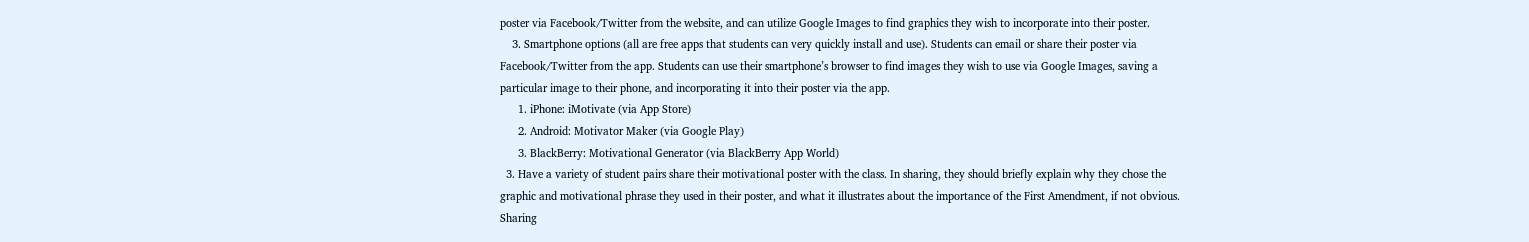poster via Facebook/Twitter from the website, and can utilize Google Images to find graphics they wish to incorporate into their poster.
    3. Smartphone options (all are free apps that students can very quickly install and use). Students can email or share their poster via Facebook/Twitter from the app. Students can use their smartphone’s browser to find images they wish to use via Google Images, saving a particular image to their phone, and incorporating it into their poster via the app.
      1. iPhone: iMotivate (via App Store)
      2. Android: Motivator Maker (via Google Play)
      3. BlackBerry: Motivational Generator (via BlackBerry App World)
  3. Have a variety of student pairs share their motivational poster with the class. In sharing, they should briefly explain why they chose the graphic and motivational phrase they used in their poster, and what it illustrates about the importance of the First Amendment, if not obvious. Sharing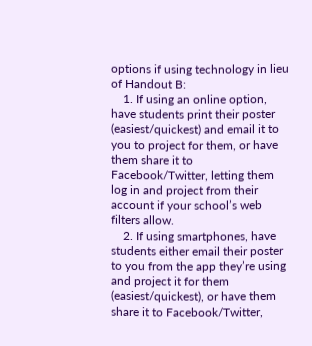options if using technology in lieu of Handout B:
    1. If using an online option, have students print their poster (easiest/quickest) and email it to you to project for them, or have them share it to Facebook/Twitter, letting them log in and project from their account if your school’s web filters allow.
    2. If using smartphones, have students either email their poster to you from the app they’re using and project it for them (easiest/quickest), or have them share it to Facebook/Twitter,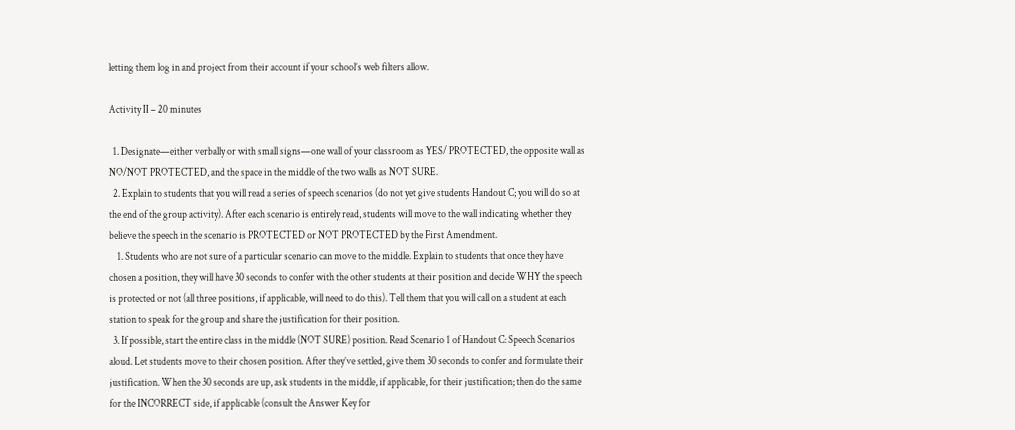letting them log in and project from their account if your school’s web filters allow.

Activity II – 20 minutes

  1. Designate—either verbally or with small signs—one wall of your classroom as YES/ PROTECTED, the opposite wall as NO/NOT PROTECTED, and the space in the middle of the two walls as NOT SURE.
  2. Explain to students that you will read a series of speech scenarios (do not yet give students Handout C; you will do so at the end of the group activity). After each scenario is entirely read, students will move to the wall indicating whether they believe the speech in the scenario is PROTECTED or NOT PROTECTED by the First Amendment.
    1. Students who are not sure of a particular scenario can move to the middle. Explain to students that once they have chosen a position, they will have 30 seconds to confer with the other students at their position and decide WHY the speech is protected or not (all three positions, if applicable, will need to do this). Tell them that you will call on a student at each station to speak for the group and share the justification for their position.
  3. If possible, start the entire class in the middle (NOT SURE) position. Read Scenario 1 of Handout C: Speech Scenarios aloud. Let students move to their chosen position. After they’ve settled, give them 30 seconds to confer and formulate their justification. When the 30 seconds are up, ask students in the middle, if applicable, for their justification; then do the same for the INCORRECT side, if applicable (consult the Answer Key for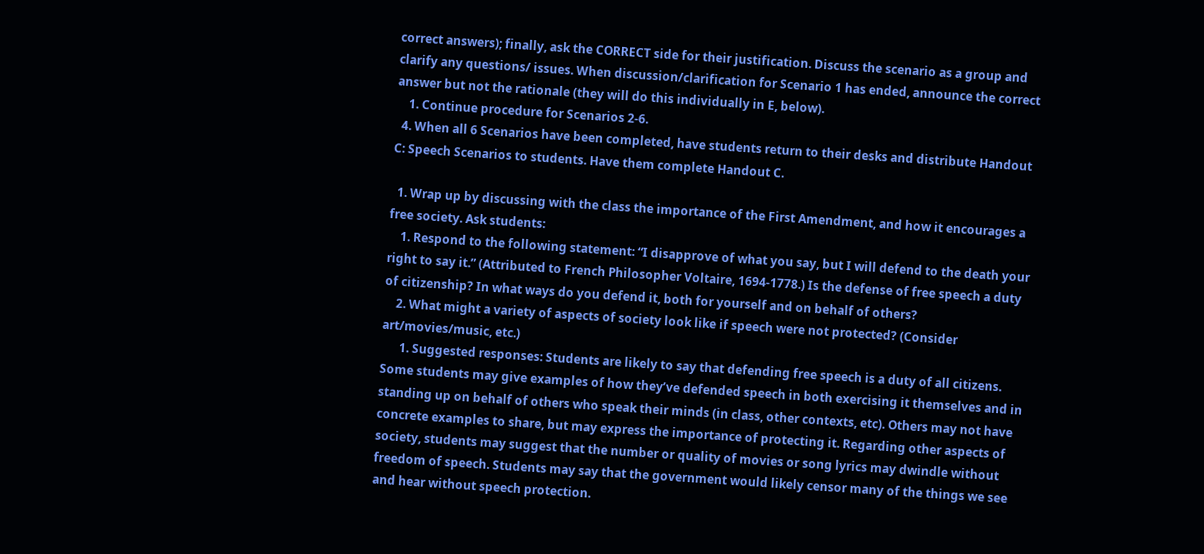correct answers); finally, ask the CORRECT side for their justification. Discuss the scenario as a group and clarify any questions/ issues. When discussion/clarification for Scenario 1 has ended, announce the correct answer but not the rationale (they will do this individually in E, below).
    1. Continue procedure for Scenarios 2-6.
  4. When all 6 Scenarios have been completed, have students return to their desks and distribute Handout C: Speech Scenarios to students. Have them complete Handout C.

  1. Wrap up by discussing with the class the importance of the First Amendment, and how it encourages a free society. Ask students:
    1. Respond to the following statement: “I disapprove of what you say, but I will defend to the death your right to say it.” (Attributed to French Philosopher Voltaire, 1694-1778.) Is the defense of free speech a duty of citizenship? In what ways do you defend it, both for yourself and on behalf of others?
    2. What might a variety of aspects of society look like if speech were not protected? (Consider art/movies/music, etc.)
      1. Suggested responses: Students are likely to say that defending free speech is a duty of all citizens. Some students may give examples of how they’ve defended speech in both exercising it themselves and in standing up on behalf of others who speak their minds (in class, other contexts, etc). Others may not have concrete examples to share, but may express the importance of protecting it. Regarding other aspects of society, students may suggest that the number or quality of movies or song lyrics may dwindle without freedom of speech. Students may say that the government would likely censor many of the things we see and hear without speech protection.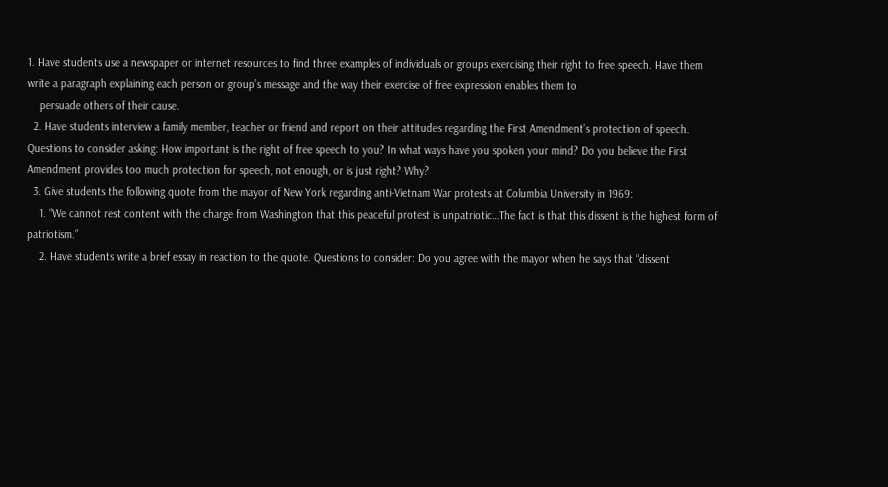1. Have students use a newspaper or internet resources to find three examples of individuals or groups exercising their right to free speech. Have them write a paragraph explaining each person or group’s message and the way their exercise of free expression enables them to
    persuade others of their cause.
  2. Have students interview a family member, teacher or friend and report on their attitudes regarding the First Amendment’s protection of speech. Questions to consider asking: How important is the right of free speech to you? In what ways have you spoken your mind? Do you believe the First Amendment provides too much protection for speech, not enough, or is just right? Why?
  3. Give students the following quote from the mayor of New York regarding anti-Vietnam War protests at Columbia University in 1969:
    1. “We cannot rest content with the charge from Washington that this peaceful protest is unpatriotic…The fact is that this dissent is the highest form of patriotism.”
    2. Have students write a brief essay in reaction to the quote. Questions to consider: Do you agree with the mayor when he says that “dissent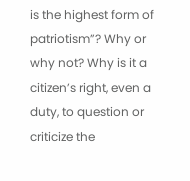is the highest form of patriotism”? Why or why not? Why is it a citizen’s right, even a duty, to question or criticize the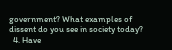government? What examples of dissent do you see in society today?
  4. Have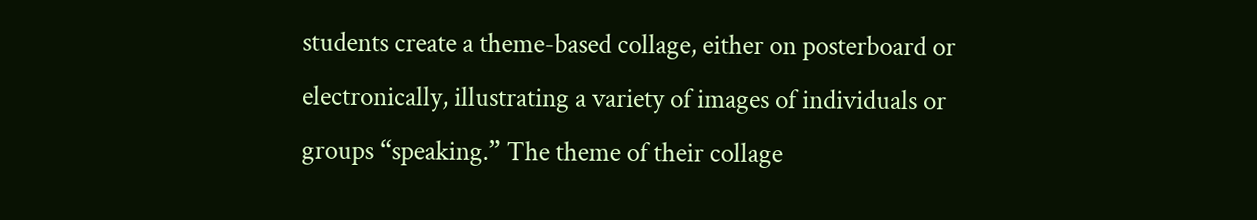students create a theme-based collage, either on posterboard or electronically, illustrating a variety of images of individuals or groups “speaking.” The theme of their collage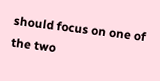should focus on one of the two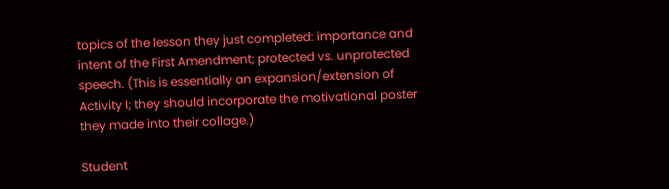topics of the lesson they just completed: importance and intent of the First Amendment; protected vs. unprotected speech. (This is essentially an expansion/extension of Activity I; they should incorporate the motivational poster they made into their collage.)

Student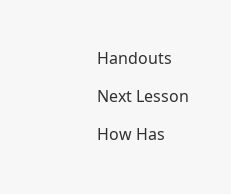Handouts

Next Lesson

How Has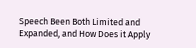Speech Been Both Limited and Expanded, and How Does it Apply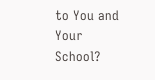to You and Your School?